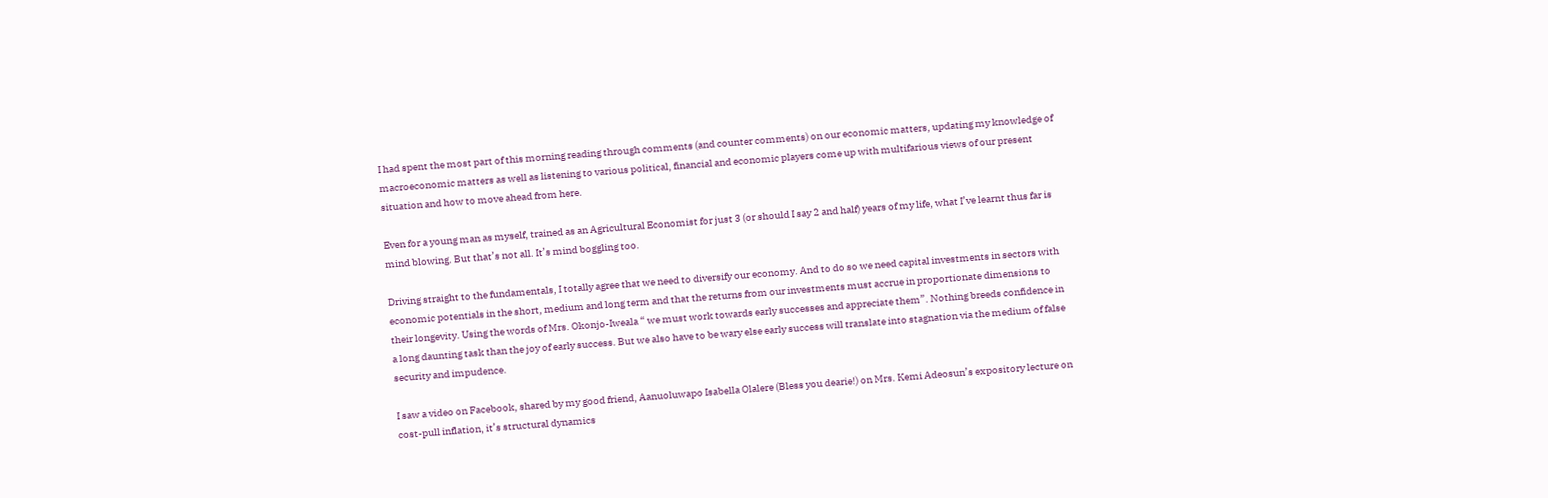I had spent the most part of this morning reading through comments (and counter comments) on our economic matters, updating my knowledge of macroeconomic matters as well as listening to various political, financial and economic players come up with multifarious views of our present situation and how to move ahead from here.

Even for a young man as myself, trained as an Agricultural Economist for just 3 (or should I say 2 and half) years of my life, what I’ve learnt thus far is mind blowing. But that’s not all. It’s mind boggling too.

Driving straight to the fundamentals, I totally agree that we need to diversify our economy. And to do so we need capital investments in sectors with economic potentials in the short, medium and long term and that the returns from our investments must accrue in proportionate dimensions to their longevity. Using the words of Mrs. Okonjo-Iweala “ we must work towards early successes and appreciate them”. Nothing breeds confidence in a long daunting task than the joy of early success. But we also have to be wary else early success will translate into stagnation via the medium of false security and impudence.

I saw a video on Facebook, shared by my good friend, Aanuoluwapo Isabella Olalere (Bless you dearie!) on Mrs. Kemi Adeosun’s expository lecture on cost-pull inflation, it’s structural dynamics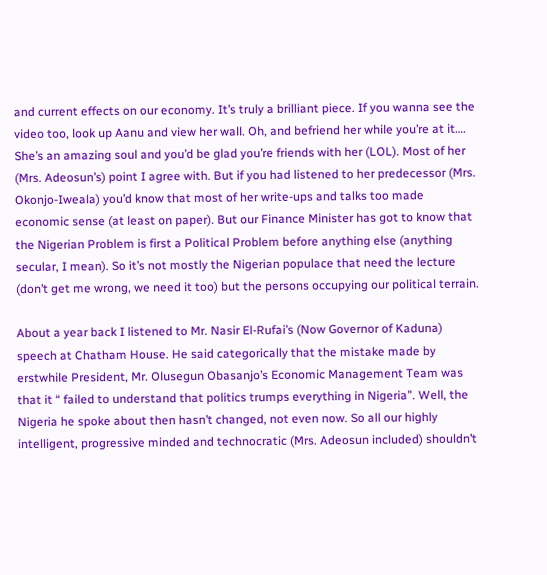and current effects on our economy. It’s truly a brilliant piece. If you wanna see the video too, look up Aanu and view her wall. Oh, and befriend her while you’re at it…. She’s an amazing soul and you’d be glad you’re friends with her (LOL). Most of her (Mrs. Adeosun’s) point I agree with. But if you had listened to her predecessor (Mrs. Okonjo-Iweala) you’d know that most of her write-ups and talks too made economic sense (at least on paper). But our Finance Minister has got to know that the Nigerian Problem is first a Political Problem before anything else (anything secular, I mean). So it’s not mostly the Nigerian populace that need the lecture (don’t get me wrong, we need it too) but the persons occupying our political terrain.

About a year back I listened to Mr. Nasir El-Rufai’s (Now Governor of Kaduna) speech at Chatham House. He said categorically that the mistake made by erstwhile President, Mr. Olusegun Obasanjo’s Economic Management Team was that it “ failed to understand that politics trumps everything in Nigeria”. Well, the Nigeria he spoke about then hasn’t changed, not even now. So all our highly intelligent, progressive minded and technocratic (Mrs. Adeosun included) shouldn’t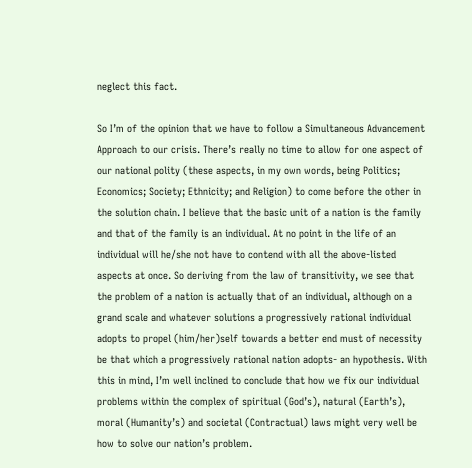neglect this fact.

So I’m of the opinion that we have to follow a Simultaneous Advancement Approach to our crisis. There’s really no time to allow for one aspect of our national polity (these aspects, in my own words, being Politics; Economics; Society; Ethnicity; and Religion) to come before the other in the solution chain. I believe that the basic unit of a nation is the family and that of the family is an individual. At no point in the life of an individual will he/she not have to contend with all the above-listed aspects at once. So deriving from the law of transitivity, we see that the problem of a nation is actually that of an individual, although on a grand scale and whatever solutions a progressively rational individual adopts to propel (him/her)self towards a better end must of necessity be that which a progressively rational nation adopts- an hypothesis. With this in mind, I’m well inclined to conclude that how we fix our individual problems within the complex of spiritual (God’s), natural (Earth’s), moral (Humanity’s) and societal (Contractual) laws might very well be how to solve our nation’s problem.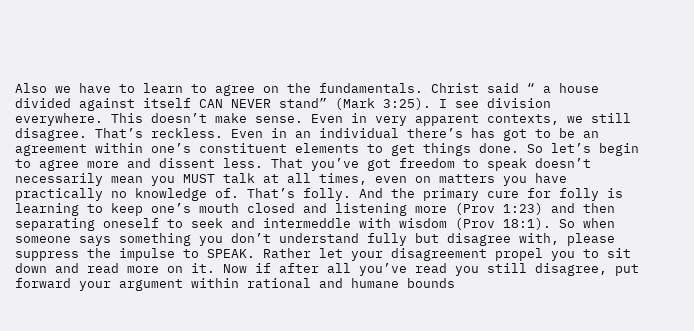Also we have to learn to agree on the fundamentals. Christ said “ a house divided against itself CAN NEVER stand” (Mark 3:25). I see division everywhere. This doesn’t make sense. Even in very apparent contexts, we still disagree. That’s reckless. Even in an individual there’s has got to be an agreement within one’s constituent elements to get things done. So let’s begin to agree more and dissent less. That you’ve got freedom to speak doesn’t necessarily mean you MUST talk at all times, even on matters you have practically no knowledge of. That’s folly. And the primary cure for folly is learning to keep one’s mouth closed and listening more (Prov 1:23) and then separating oneself to seek and intermeddle with wisdom (Prov 18:1). So when someone says something you don’t understand fully but disagree with, please suppress the impulse to SPEAK. Rather let your disagreement propel you to sit down and read more on it. Now if after all you’ve read you still disagree, put forward your argument within rational and humane bounds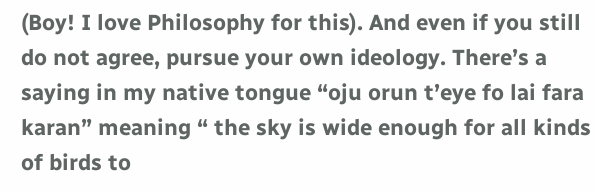(Boy! I love Philosophy for this). And even if you still do not agree, pursue your own ideology. There’s a saying in my native tongue “oju orun t’eye fo lai fara karan” meaning “ the sky is wide enough for all kinds of birds to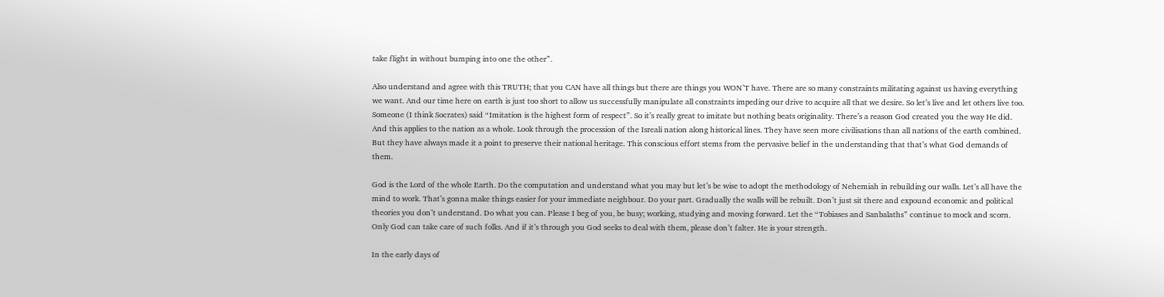take flight in without bumping into one the other”.

Also understand and agree with this TRUTH; that you CAN have all things but there are things you WON’T have. There are so many constraints militating against us having everything we want. And our time here on earth is just too short to allow us successfully manipulate all constraints impeding our drive to acquire all that we desire. So let’s live and let others live too. Someone (I think Socrates) said “Imitation is the highest form of respect”. So it’s really great to imitate but nothing beats originality. There’s a reason God created you the way He did. And this applies to the nation as a whole. Look through the procession of the Isreali nation along historical lines. They have seen more civilisations than all nations of the earth combined. But they have always made it a point to preserve their national heritage. This conscious effort stems from the pervasive belief in the understanding that that’s what God demands of them.

God is the Lord of the whole Earth. Do the computation and understand what you may but let’s be wise to adopt the methodology of Nehemiah in rebuilding our walls. Let’s all have the mind to work. That’s gonna make things easier for your immediate neighbour. Do your part. Gradually the walls will be rebuilt. Don’t just sit there and expound economic and political theories you don’t understand. Do what you can. Please I beg of you, be busy; working, studying and moving forward. Let the “Tobiases and Sanbalaths” continue to mock and scorn. Only God can take care of such folks. And if it’s through you God seeks to deal with them, please don’t falter. He is your strength.

In the early days of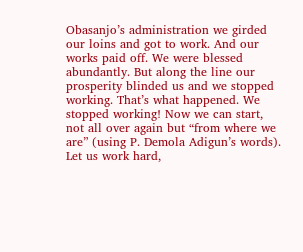Obasanjo’s administration we girded our loins and got to work. And our works paid off. We were blessed abundantly. But along the line our prosperity blinded us and we stopped working. That’s what happened. We stopped working! Now we can start, not all over again but “from where we are” (using P. Demola Adigun’s words). Let us work hard,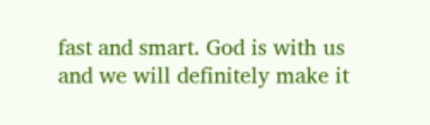fast and smart. God is with us and we will definitely make it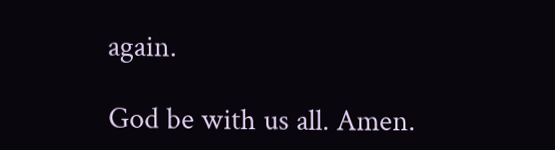again.

God be with us all. Amen.